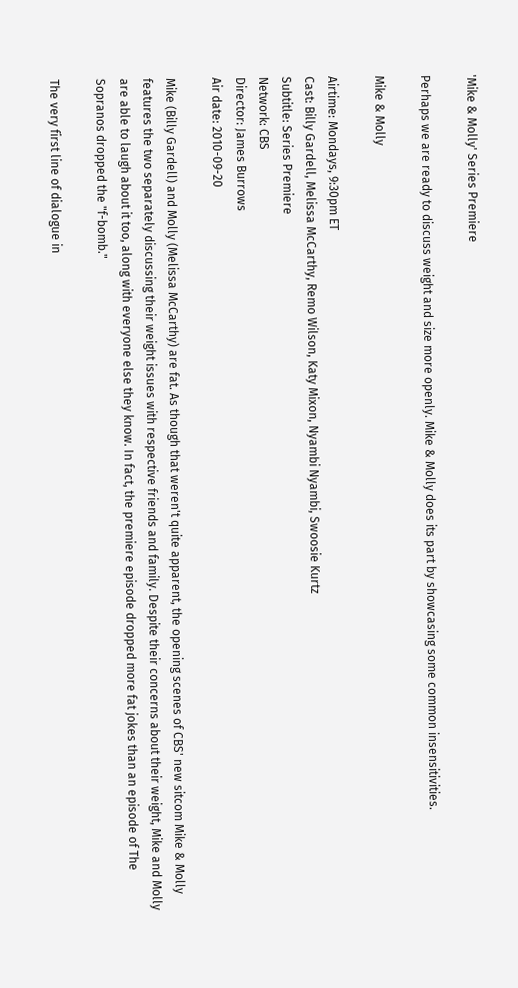'Mike & Molly' Series Premiere

Perhaps we are ready to discuss weight and size more openly. Mike & Molly does its part by showcasing some common insensitivities.

Mike & Molly

Airtime: Mondays, 9:30pm ET
Cast: Billy Gardell, Melissa McCarthy, Remo Wilson, Katy Mixon, Nyambi Nyambi, Swoosie Kurtz
Subtitle: Series Premiere
Network: CBS
Director: James Burrows
Air date: 2010-09-20

Mike (Billy Gardell) and Molly (Melissa McCarthy) are fat. As though that weren't quite apparent, the opening scenes of CBS' new sitcom Mike & Molly features the two separately discussing their weight issues with respective friends and family. Despite their concerns about their weight, Mike and Molly are able to laugh about it too, along with everyone else they know. In fact, the premiere episode dropped more fat jokes than an episode of The Sopranos dropped the "f-bomb."

The very first line of dialogue in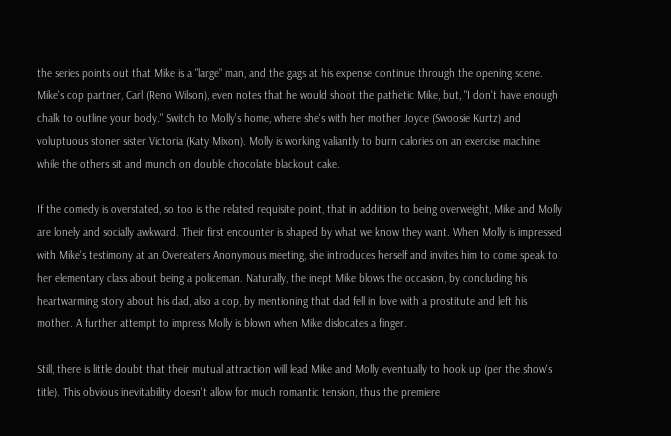the series points out that Mike is a "large" man, and the gags at his expense continue through the opening scene. Mike's cop partner, Carl (Reno Wilson), even notes that he would shoot the pathetic Mike, but, "I don't have enough chalk to outline your body." Switch to Molly's home, where she's with her mother Joyce (Swoosie Kurtz) and voluptuous stoner sister Victoria (Katy Mixon). Molly is working valiantly to burn calories on an exercise machine while the others sit and munch on double chocolate blackout cake.

If the comedy is overstated, so too is the related requisite point, that in addition to being overweight, Mike and Molly are lonely and socially awkward. Their first encounter is shaped by what we know they want. When Molly is impressed with Mike's testimony at an Overeaters Anonymous meeting, she introduces herself and invites him to come speak to her elementary class about being a policeman. Naturally, the inept Mike blows the occasion, by concluding his heartwarming story about his dad, also a cop, by mentioning that dad fell in love with a prostitute and left his mother. A further attempt to impress Molly is blown when Mike dislocates a finger.

Still, there is little doubt that their mutual attraction will lead Mike and Molly eventually to hook up (per the show's title). This obvious inevitability doesn't allow for much romantic tension, thus the premiere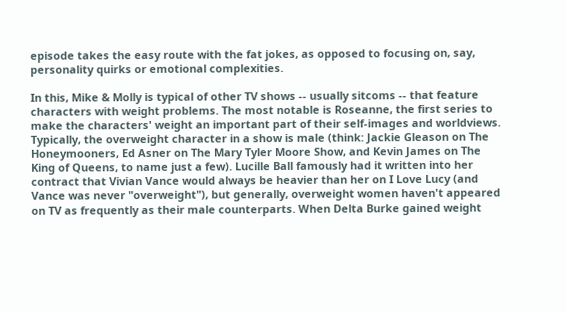episode takes the easy route with the fat jokes, as opposed to focusing on, say, personality quirks or emotional complexities.

In this, Mike & Molly is typical of other TV shows -- usually sitcoms -- that feature characters with weight problems. The most notable is Roseanne, the first series to make the characters' weight an important part of their self-images and worldviews. Typically, the overweight character in a show is male (think: Jackie Gleason on The Honeymooners, Ed Asner on The Mary Tyler Moore Show, and Kevin James on The King of Queens, to name just a few). Lucille Ball famously had it written into her contract that Vivian Vance would always be heavier than her on I Love Lucy (and Vance was never "overweight"), but generally, overweight women haven't appeared on TV as frequently as their male counterparts. When Delta Burke gained weight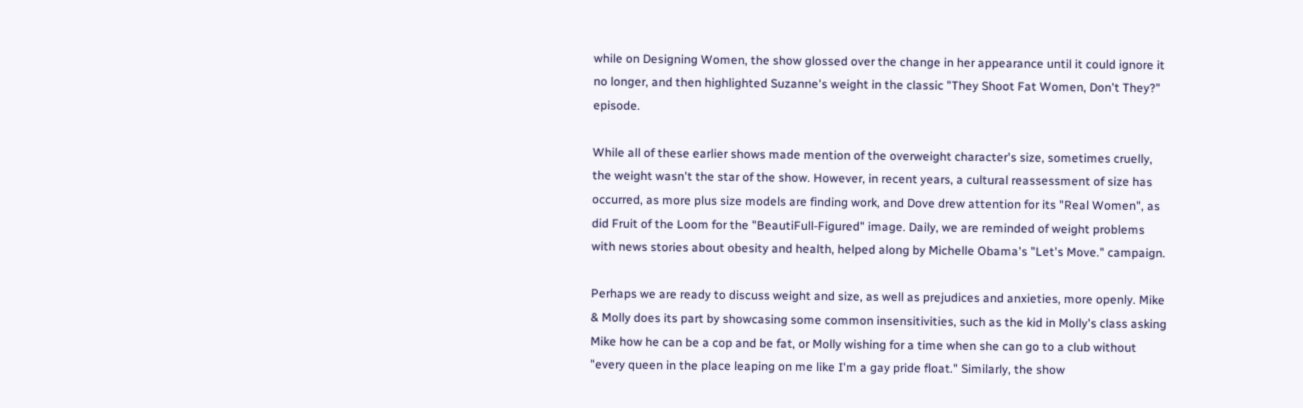while on Designing Women, the show glossed over the change in her appearance until it could ignore it no longer, and then highlighted Suzanne's weight in the classic "They Shoot Fat Women, Don't They?" episode.

While all of these earlier shows made mention of the overweight character's size, sometimes cruelly, the weight wasn't the star of the show. However, in recent years, a cultural reassessment of size has occurred, as more plus size models are finding work, and Dove drew attention for its "Real Women", as did Fruit of the Loom for the "BeautiFull-Figured" image. Daily, we are reminded of weight problems with news stories about obesity and health, helped along by Michelle Obama's "Let's Move." campaign.

Perhaps we are ready to discuss weight and size, as well as prejudices and anxieties, more openly. Mike & Molly does its part by showcasing some common insensitivities, such as the kid in Molly's class asking Mike how he can be a cop and be fat, or Molly wishing for a time when she can go to a club without "every queen in the place leaping on me like I'm a gay pride float." Similarly, the show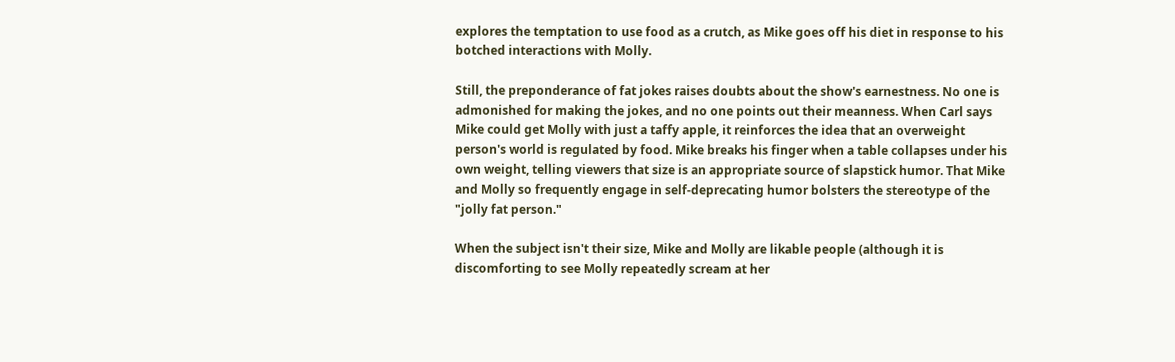explores the temptation to use food as a crutch, as Mike goes off his diet in response to his botched interactions with Molly.

Still, the preponderance of fat jokes raises doubts about the show's earnestness. No one is admonished for making the jokes, and no one points out their meanness. When Carl says Mike could get Molly with just a taffy apple, it reinforces the idea that an overweight person's world is regulated by food. Mike breaks his finger when a table collapses under his own weight, telling viewers that size is an appropriate source of slapstick humor. That Mike and Molly so frequently engage in self-deprecating humor bolsters the stereotype of the "jolly fat person."

When the subject isn't their size, Mike and Molly are likable people (although it is discomforting to see Molly repeatedly scream at her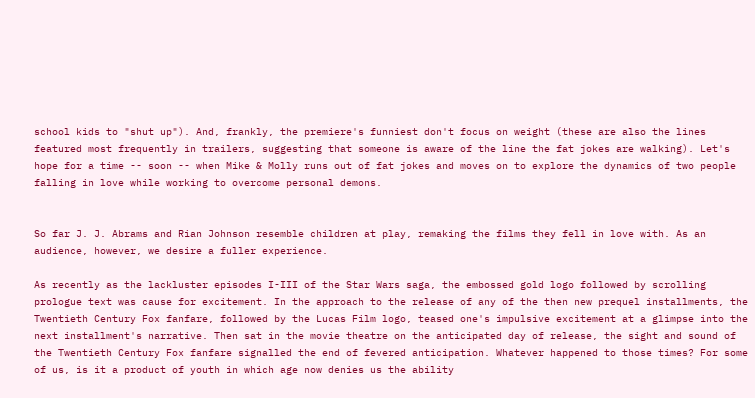school kids to "shut up"). And, frankly, the premiere's funniest don't focus on weight (these are also the lines featured most frequently in trailers, suggesting that someone is aware of the line the fat jokes are walking). Let's hope for a time -- soon -- when Mike & Molly runs out of fat jokes and moves on to explore the dynamics of two people falling in love while working to overcome personal demons.


So far J. J. Abrams and Rian Johnson resemble children at play, remaking the films they fell in love with. As an audience, however, we desire a fuller experience.

As recently as the lackluster episodes I-III of the Star Wars saga, the embossed gold logo followed by scrolling prologue text was cause for excitement. In the approach to the release of any of the then new prequel installments, the Twentieth Century Fox fanfare, followed by the Lucas Film logo, teased one's impulsive excitement at a glimpse into the next installment's narrative. Then sat in the movie theatre on the anticipated day of release, the sight and sound of the Twentieth Century Fox fanfare signalled the end of fevered anticipation. Whatever happened to those times? For some of us, is it a product of youth in which age now denies us the ability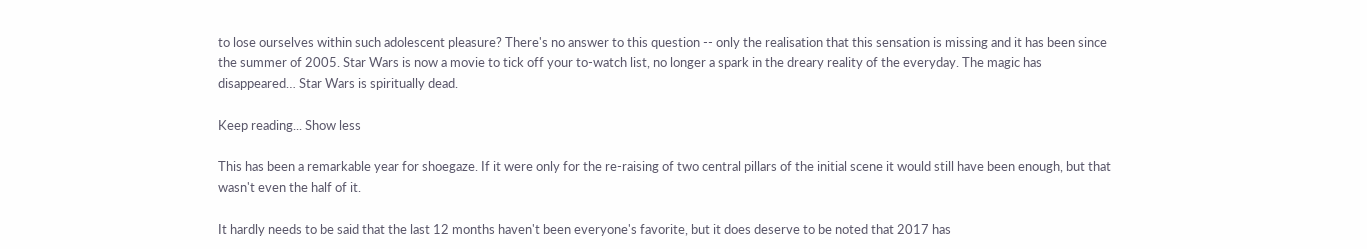to lose ourselves within such adolescent pleasure? There's no answer to this question -- only the realisation that this sensation is missing and it has been since the summer of 2005. Star Wars is now a movie to tick off your to-watch list, no longer a spark in the dreary reality of the everyday. The magic has disappeared… Star Wars is spiritually dead.

Keep reading... Show less

This has been a remarkable year for shoegaze. If it were only for the re-raising of two central pillars of the initial scene it would still have been enough, but that wasn't even the half of it.

It hardly needs to be said that the last 12 months haven't been everyone's favorite, but it does deserve to be noted that 2017 has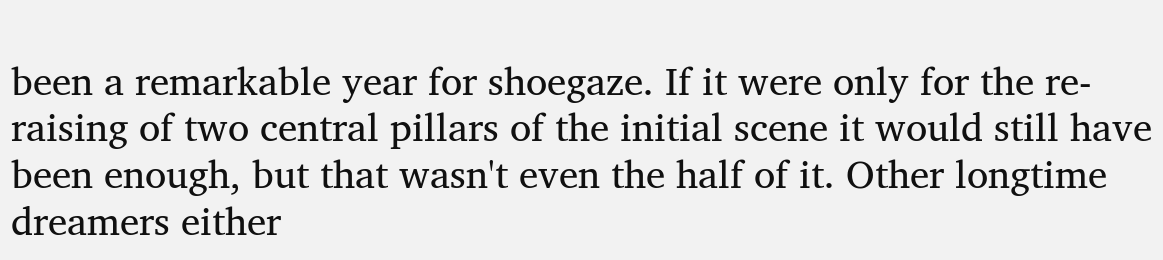been a remarkable year for shoegaze. If it were only for the re-raising of two central pillars of the initial scene it would still have been enough, but that wasn't even the half of it. Other longtime dreamers either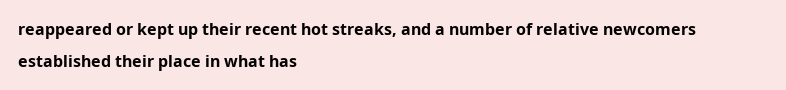reappeared or kept up their recent hot streaks, and a number of relative newcomers established their place in what has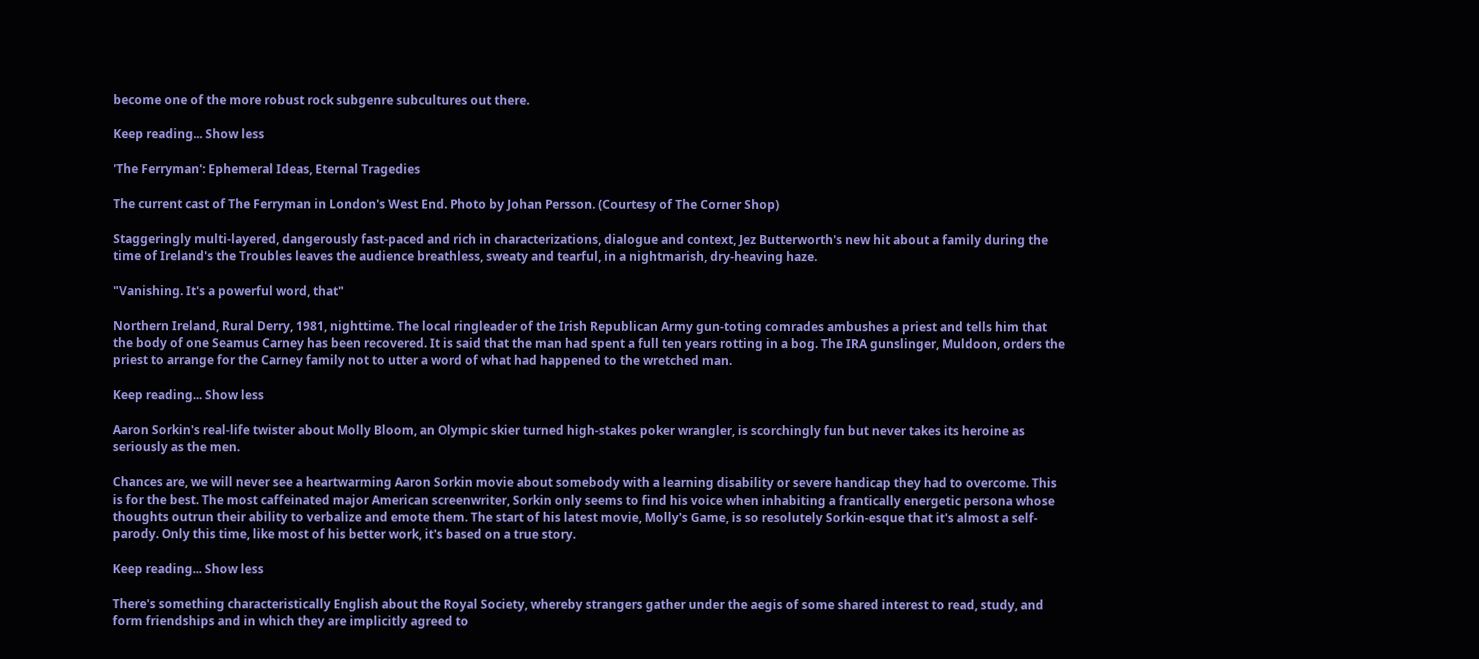become one of the more robust rock subgenre subcultures out there.

Keep reading... Show less

'The Ferryman': Ephemeral Ideas, Eternal Tragedies

The current cast of The Ferryman in London's West End. Photo by Johan Persson. (Courtesy of The Corner Shop)

Staggeringly multi-layered, dangerously fast-paced and rich in characterizations, dialogue and context, Jez Butterworth's new hit about a family during the time of Ireland's the Troubles leaves the audience breathless, sweaty and tearful, in a nightmarish, dry-heaving haze.

"Vanishing. It's a powerful word, that"

Northern Ireland, Rural Derry, 1981, nighttime. The local ringleader of the Irish Republican Army gun-toting comrades ambushes a priest and tells him that the body of one Seamus Carney has been recovered. It is said that the man had spent a full ten years rotting in a bog. The IRA gunslinger, Muldoon, orders the priest to arrange for the Carney family not to utter a word of what had happened to the wretched man.

Keep reading... Show less

Aaron Sorkin's real-life twister about Molly Bloom, an Olympic skier turned high-stakes poker wrangler, is scorchingly fun but never takes its heroine as seriously as the men.

Chances are, we will never see a heartwarming Aaron Sorkin movie about somebody with a learning disability or severe handicap they had to overcome. This is for the best. The most caffeinated major American screenwriter, Sorkin only seems to find his voice when inhabiting a frantically energetic persona whose thoughts outrun their ability to verbalize and emote them. The start of his latest movie, Molly's Game, is so resolutely Sorkin-esque that it's almost a self-parody. Only this time, like most of his better work, it's based on a true story.

Keep reading... Show less

There's something characteristically English about the Royal Society, whereby strangers gather under the aegis of some shared interest to read, study, and form friendships and in which they are implicitly agreed to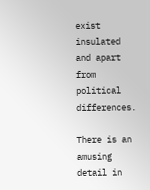exist insulated and apart from political differences.

There is an amusing detail in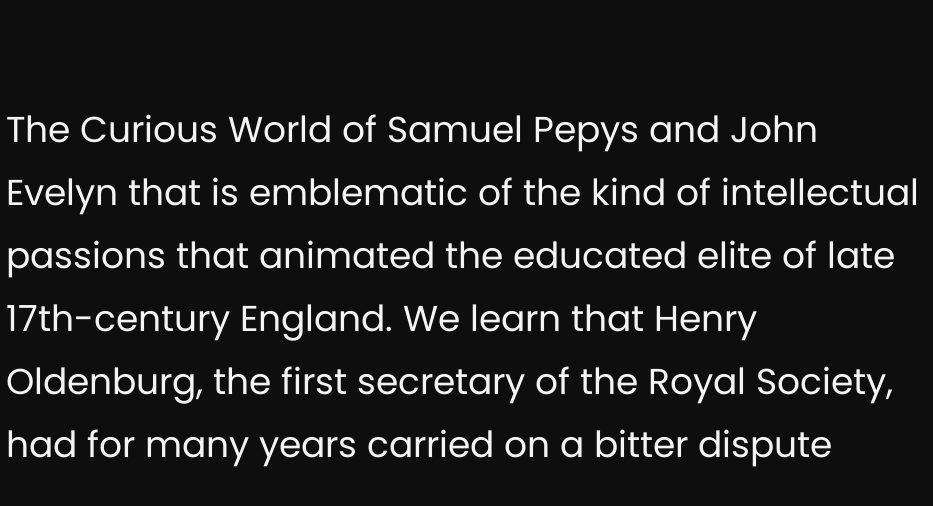The Curious World of Samuel Pepys and John Evelyn that is emblematic of the kind of intellectual passions that animated the educated elite of late 17th-century England. We learn that Henry Oldenburg, the first secretary of the Royal Society, had for many years carried on a bitter dispute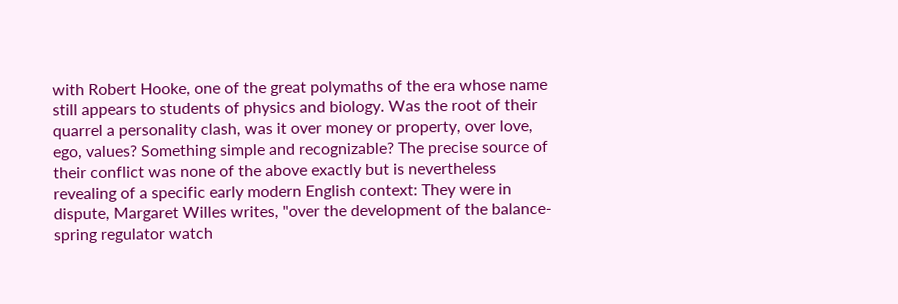with Robert Hooke, one of the great polymaths of the era whose name still appears to students of physics and biology. Was the root of their quarrel a personality clash, was it over money or property, over love, ego, values? Something simple and recognizable? The precise source of their conflict was none of the above exactly but is nevertheless revealing of a specific early modern English context: They were in dispute, Margaret Willes writes, "over the development of the balance-spring regulator watch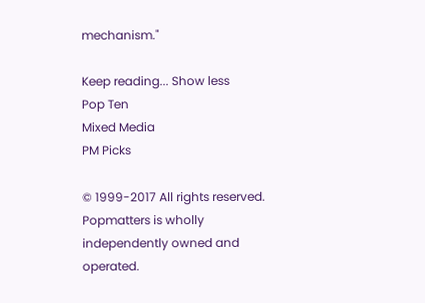mechanism."

Keep reading... Show less
Pop Ten
Mixed Media
PM Picks

© 1999-2017 All rights reserved.
Popmatters is wholly independently owned and operated.